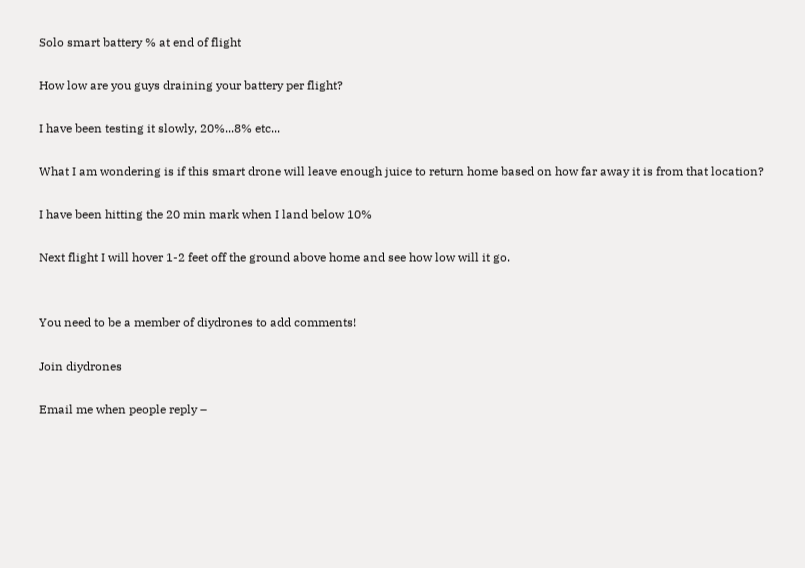Solo smart battery % at end of flight

How low are you guys draining your battery per flight?

I have been testing it slowly, 20%...8% etc...

What I am wondering is if this smart drone will leave enough juice to return home based on how far away it is from that location?

I have been hitting the 20 min mark when I land below 10%

Next flight I will hover 1-2 feet off the ground above home and see how low will it go.


You need to be a member of diydrones to add comments!

Join diydrones

Email me when people reply –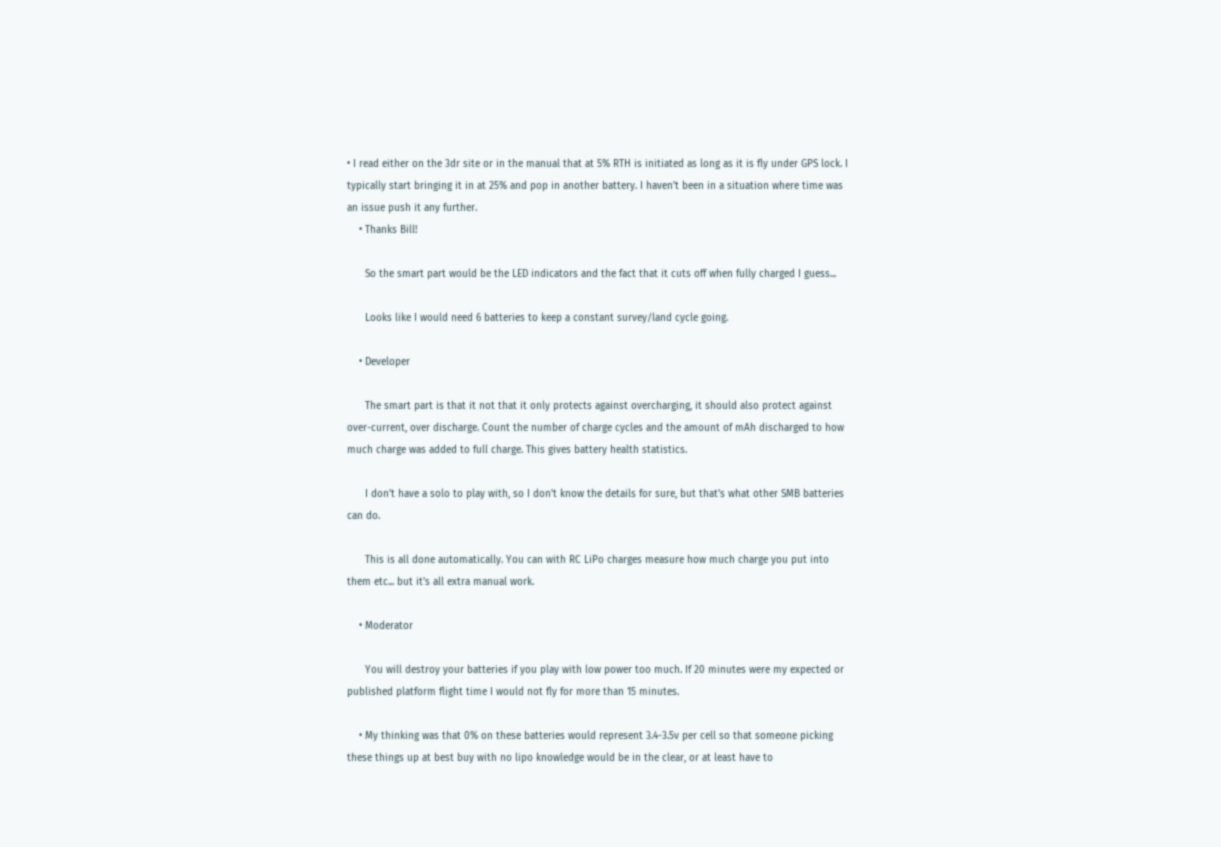• I read either on the 3dr site or in the manual that at 5% RTH is initiated as long as it is fly under GPS lock. I typically start bringing it in at 25% and pop in another battery. I haven't been in a situation where time was an issue push it any further.
    • Thanks Bill!

      So the smart part would be the LED indicators and the fact that it cuts off when fully charged I guess...

      Looks like I would need 6 batteries to keep a constant survey/land cycle going.

    • Developer

      The smart part is that it not that it only protects against overcharging, it should also protect against over-current, over discharge. Count the number of charge cycles and the amount of mAh discharged to how much charge was added to full charge. This gives battery health statistics.

      I don't have a solo to play with, so I don't know the details for sure, but that's what other SMB batteries can do.

      This is all done automatically. You can with RC LiPo charges measure how much charge you put into them etc... but it's all extra manual work.

    • Moderator

      You will destroy your batteries if you play with low power too much. If 20 minutes were my expected or published platform flight time I would not fly for more than 15 minutes.

    • My thinking was that 0% on these batteries would represent 3.4-3.5v per cell so that someone picking these things up at best buy with no lipo knowledge would be in the clear, or at least have to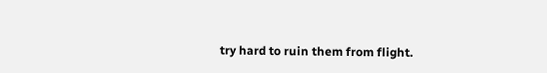try hard to ruin them from flight.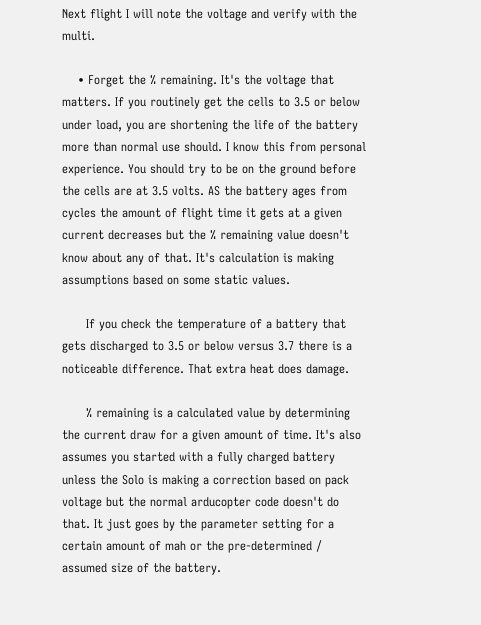Next flight I will note the voltage and verify with the multi.

    • Forget the % remaining. It's the voltage that matters. If you routinely get the cells to 3.5 or below under load, you are shortening the life of the battery more than normal use should. I know this from personal experience. You should try to be on the ground before the cells are at 3.5 volts. AS the battery ages from cycles the amount of flight time it gets at a given current decreases but the % remaining value doesn't know about any of that. It's calculation is making assumptions based on some static values.

      If you check the temperature of a battery that gets discharged to 3.5 or below versus 3.7 there is a noticeable difference. That extra heat does damage.

      % remaining is a calculated value by determining the current draw for a given amount of time. It's also assumes you started with a fully charged battery unless the Solo is making a correction based on pack voltage but the normal arducopter code doesn't do that. It just goes by the parameter setting for a certain amount of mah or the pre-determined / assumed size of the battery.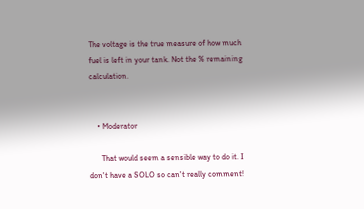The voltage is the true measure of how much fuel is left in your tank. Not the % remaining calculation.


    • Moderator

      That would seem a sensible way to do it. I don't have a SOLO so can't really comment!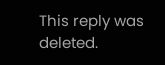This reply was deleted.